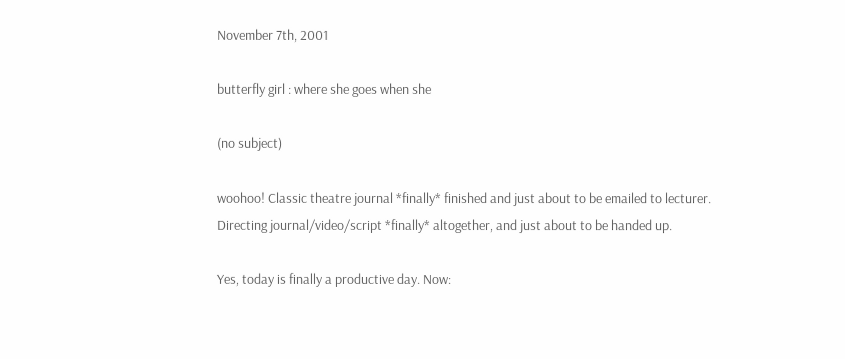November 7th, 2001

butterfly girl : where she goes when she

(no subject)

woohoo! Classic theatre journal *finally* finished and just about to be emailed to lecturer.
Directing journal/video/script *finally* altogether, and just about to be handed up.

Yes, today is finally a productive day. Now: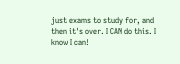just exams to study for, and then it's over. I CAN do this. I know I can!